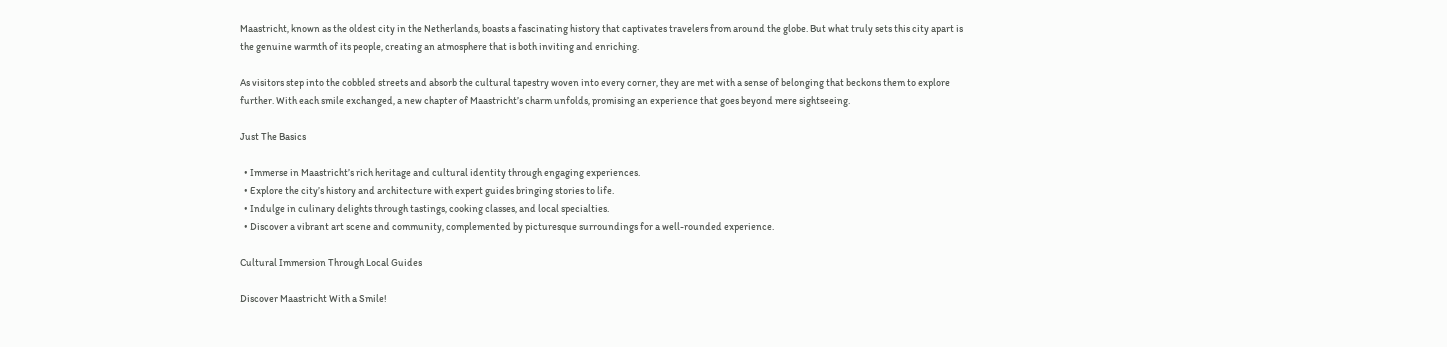Maastricht, known as the oldest city in the Netherlands, boasts a fascinating history that captivates travelers from around the globe. But what truly sets this city apart is the genuine warmth of its people, creating an atmosphere that is both inviting and enriching.

As visitors step into the cobbled streets and absorb the cultural tapestry woven into every corner, they are met with a sense of belonging that beckons them to explore further. With each smile exchanged, a new chapter of Maastricht’s charm unfolds, promising an experience that goes beyond mere sightseeing.

Just The Basics

  • Immerse in Maastricht’s rich heritage and cultural identity through engaging experiences.
  • Explore the city’s history and architecture with expert guides bringing stories to life.
  • Indulge in culinary delights through tastings, cooking classes, and local specialties.
  • Discover a vibrant art scene and community, complemented by picturesque surroundings for a well-rounded experience.

Cultural Immersion Through Local Guides

Discover Maastricht With a Smile!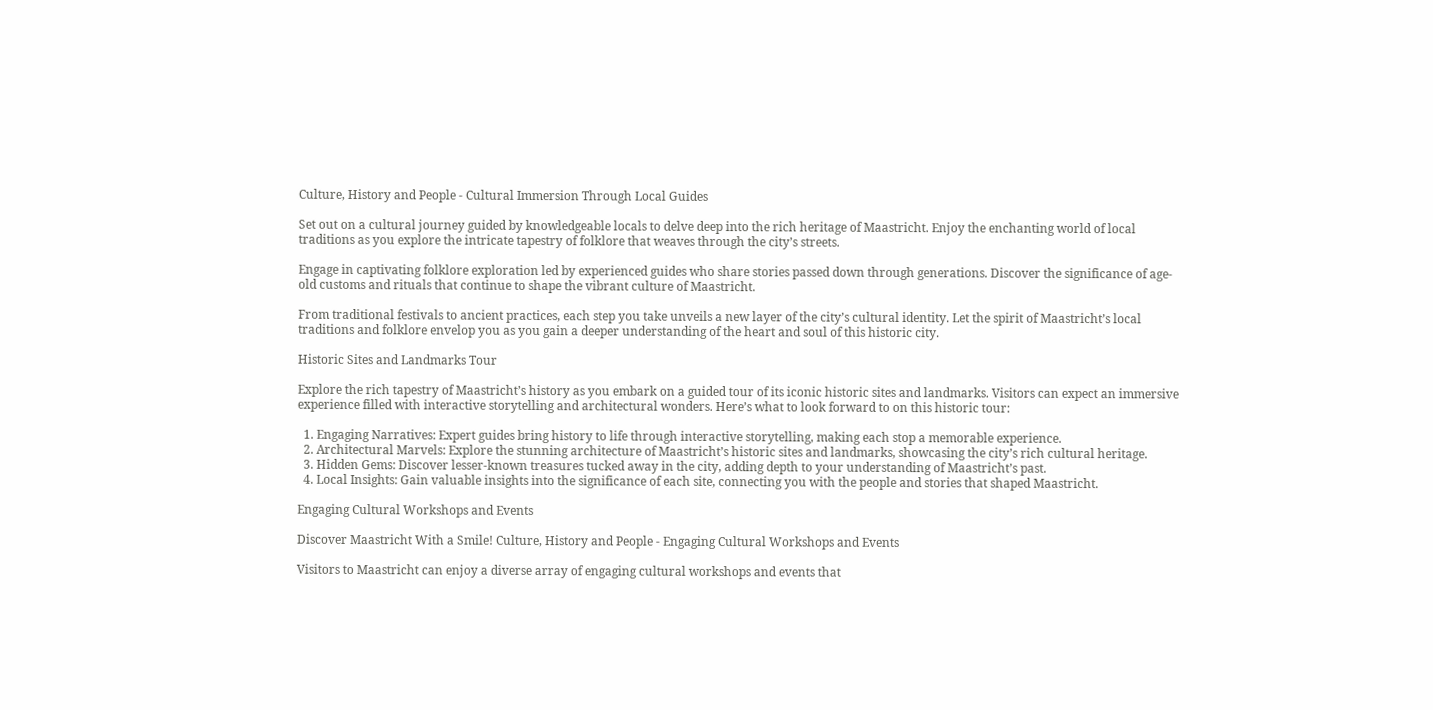Culture, History and People - Cultural Immersion Through Local Guides

Set out on a cultural journey guided by knowledgeable locals to delve deep into the rich heritage of Maastricht. Enjoy the enchanting world of local traditions as you explore the intricate tapestry of folklore that weaves through the city’s streets.

Engage in captivating folklore exploration led by experienced guides who share stories passed down through generations. Discover the significance of age-old customs and rituals that continue to shape the vibrant culture of Maastricht.

From traditional festivals to ancient practices, each step you take unveils a new layer of the city’s cultural identity. Let the spirit of Maastricht’s local traditions and folklore envelop you as you gain a deeper understanding of the heart and soul of this historic city.

Historic Sites and Landmarks Tour

Explore the rich tapestry of Maastricht’s history as you embark on a guided tour of its iconic historic sites and landmarks. Visitors can expect an immersive experience filled with interactive storytelling and architectural wonders. Here’s what to look forward to on this historic tour:

  1. Engaging Narratives: Expert guides bring history to life through interactive storytelling, making each stop a memorable experience.
  2. Architectural Marvels: Explore the stunning architecture of Maastricht’s historic sites and landmarks, showcasing the city’s rich cultural heritage.
  3. Hidden Gems: Discover lesser-known treasures tucked away in the city, adding depth to your understanding of Maastricht’s past.
  4. Local Insights: Gain valuable insights into the significance of each site, connecting you with the people and stories that shaped Maastricht.

Engaging Cultural Workshops and Events

Discover Maastricht With a Smile! Culture, History and People - Engaging Cultural Workshops and Events

Visitors to Maastricht can enjoy a diverse array of engaging cultural workshops and events that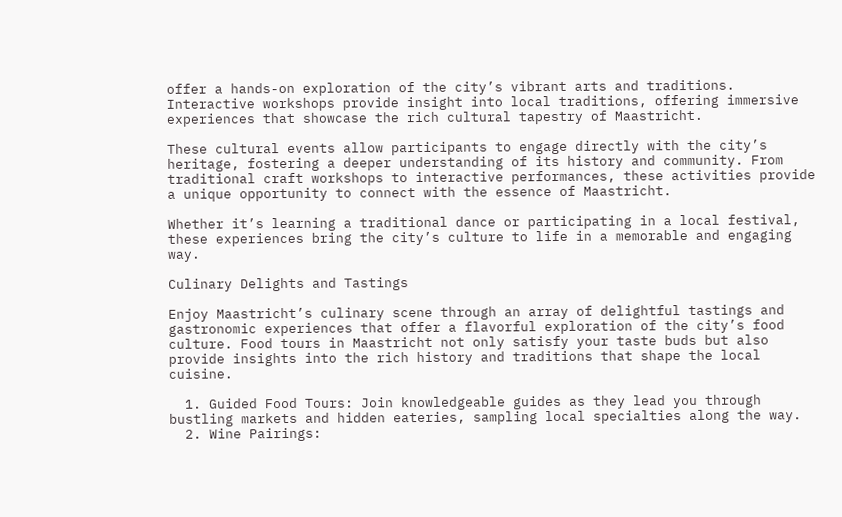offer a hands-on exploration of the city’s vibrant arts and traditions. Interactive workshops provide insight into local traditions, offering immersive experiences that showcase the rich cultural tapestry of Maastricht.

These cultural events allow participants to engage directly with the city’s heritage, fostering a deeper understanding of its history and community. From traditional craft workshops to interactive performances, these activities provide a unique opportunity to connect with the essence of Maastricht.

Whether it’s learning a traditional dance or participating in a local festival, these experiences bring the city’s culture to life in a memorable and engaging way.

Culinary Delights and Tastings

Enjoy Maastricht’s culinary scene through an array of delightful tastings and gastronomic experiences that offer a flavorful exploration of the city’s food culture. Food tours in Maastricht not only satisfy your taste buds but also provide insights into the rich history and traditions that shape the local cuisine.

  1. Guided Food Tours: Join knowledgeable guides as they lead you through bustling markets and hidden eateries, sampling local specialties along the way.
  2. Wine Pairings: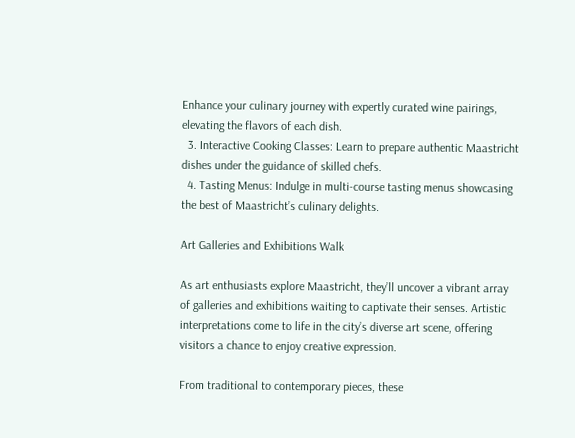Enhance your culinary journey with expertly curated wine pairings, elevating the flavors of each dish.
  3. Interactive Cooking Classes: Learn to prepare authentic Maastricht dishes under the guidance of skilled chefs.
  4. Tasting Menus: Indulge in multi-course tasting menus showcasing the best of Maastricht’s culinary delights.

Art Galleries and Exhibitions Walk

As art enthusiasts explore Maastricht, they’ll uncover a vibrant array of galleries and exhibitions waiting to captivate their senses. Artistic interpretations come to life in the city’s diverse art scene, offering visitors a chance to enjoy creative expression.

From traditional to contemporary pieces, these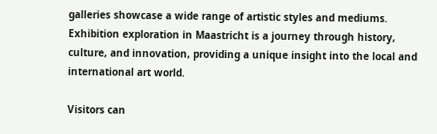galleries showcase a wide range of artistic styles and mediums. Exhibition exploration in Maastricht is a journey through history, culture, and innovation, providing a unique insight into the local and international art world.

Visitors can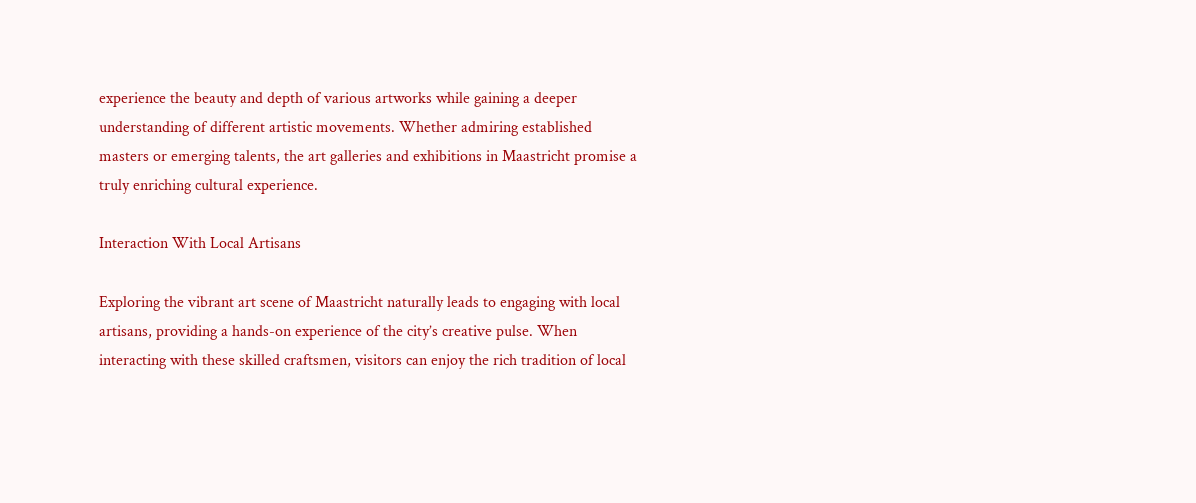experience the beauty and depth of various artworks while gaining a deeper understanding of different artistic movements. Whether admiring established masters or emerging talents, the art galleries and exhibitions in Maastricht promise a truly enriching cultural experience.

Interaction With Local Artisans

Exploring the vibrant art scene of Maastricht naturally leads to engaging with local artisans, providing a hands-on experience of the city’s creative pulse. When interacting with these skilled craftsmen, visitors can enjoy the rich tradition of local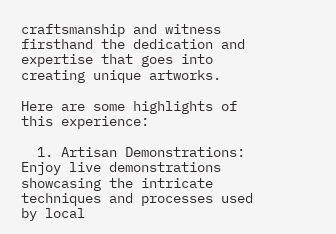craftsmanship and witness firsthand the dedication and expertise that goes into creating unique artworks.

Here are some highlights of this experience:

  1. Artisan Demonstrations: Enjoy live demonstrations showcasing the intricate techniques and processes used by local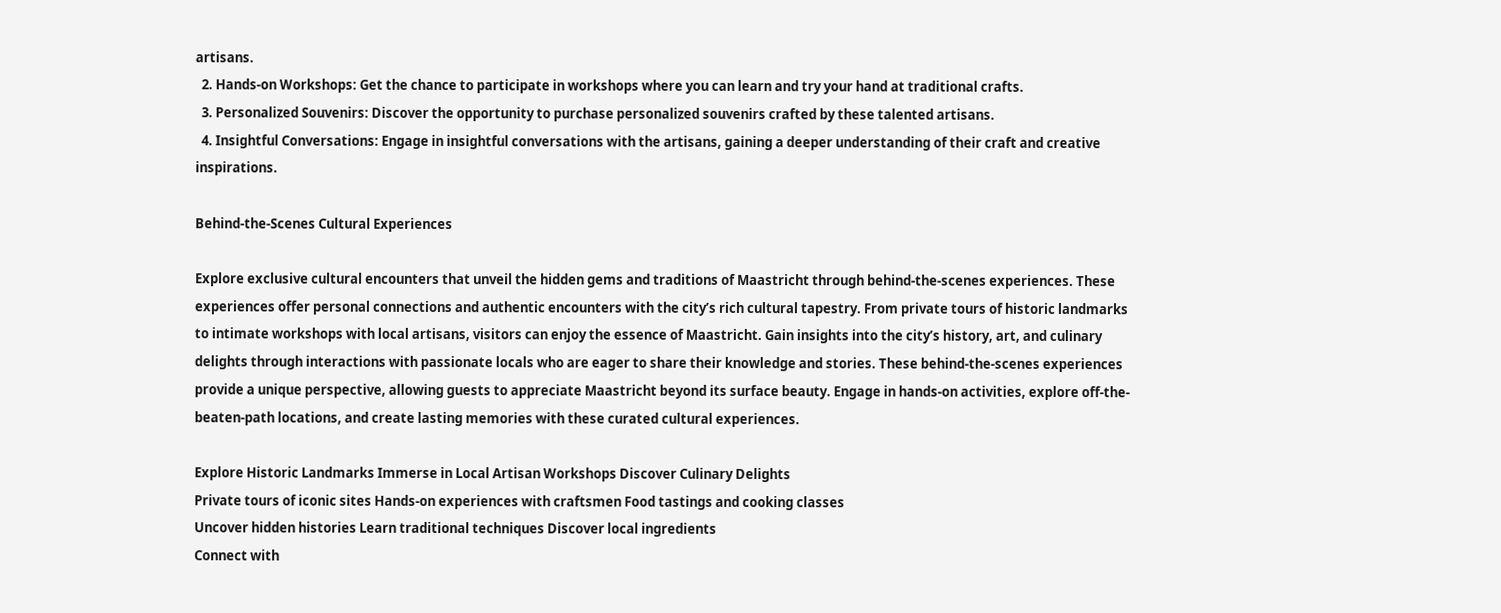artisans.
  2. Hands-on Workshops: Get the chance to participate in workshops where you can learn and try your hand at traditional crafts.
  3. Personalized Souvenirs: Discover the opportunity to purchase personalized souvenirs crafted by these talented artisans.
  4. Insightful Conversations: Engage in insightful conversations with the artisans, gaining a deeper understanding of their craft and creative inspirations.

Behind-the-Scenes Cultural Experiences

Explore exclusive cultural encounters that unveil the hidden gems and traditions of Maastricht through behind-the-scenes experiences. These experiences offer personal connections and authentic encounters with the city’s rich cultural tapestry. From private tours of historic landmarks to intimate workshops with local artisans, visitors can enjoy the essence of Maastricht. Gain insights into the city’s history, art, and culinary delights through interactions with passionate locals who are eager to share their knowledge and stories. These behind-the-scenes experiences provide a unique perspective, allowing guests to appreciate Maastricht beyond its surface beauty. Engage in hands-on activities, explore off-the-beaten-path locations, and create lasting memories with these curated cultural experiences.

Explore Historic Landmarks Immerse in Local Artisan Workshops Discover Culinary Delights
Private tours of iconic sites Hands-on experiences with craftsmen Food tastings and cooking classes
Uncover hidden histories Learn traditional techniques Discover local ingredients
Connect with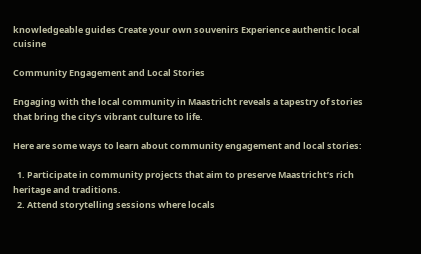knowledgeable guides Create your own souvenirs Experience authentic local cuisine

Community Engagement and Local Stories

Engaging with the local community in Maastricht reveals a tapestry of stories that bring the city’s vibrant culture to life.

Here are some ways to learn about community engagement and local stories:

  1. Participate in community projects that aim to preserve Maastricht’s rich heritage and traditions.
  2. Attend storytelling sessions where locals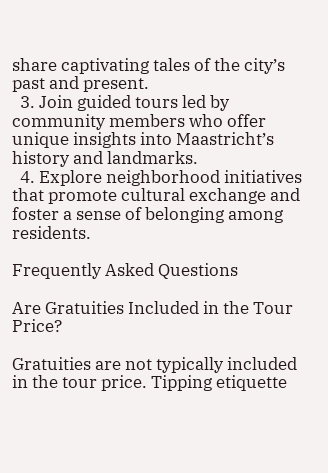share captivating tales of the city’s past and present.
  3. Join guided tours led by community members who offer unique insights into Maastricht’s history and landmarks.
  4. Explore neighborhood initiatives that promote cultural exchange and foster a sense of belonging among residents.

Frequently Asked Questions

Are Gratuities Included in the Tour Price?

Gratuities are not typically included in the tour price. Tipping etiquette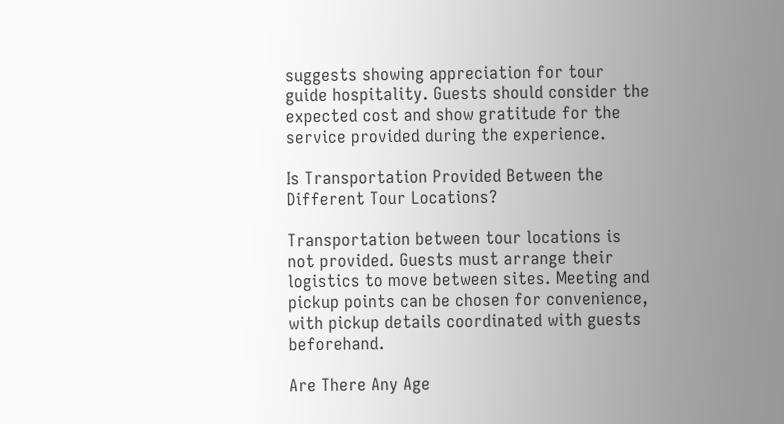suggests showing appreciation for tour guide hospitality. Guests should consider the expected cost and show gratitude for the service provided during the experience.

Is Transportation Provided Between the Different Tour Locations?

Transportation between tour locations is not provided. Guests must arrange their logistics to move between sites. Meeting and pickup points can be chosen for convenience, with pickup details coordinated with guests beforehand.

Are There Any Age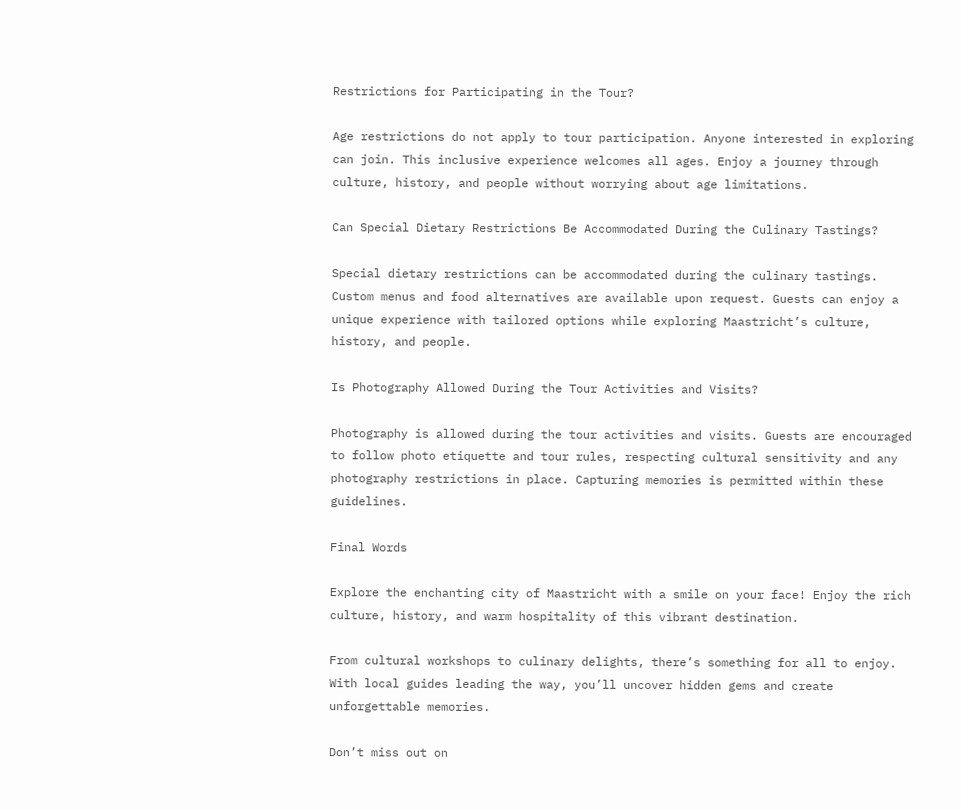Restrictions for Participating in the Tour?

Age restrictions do not apply to tour participation. Anyone interested in exploring can join. This inclusive experience welcomes all ages. Enjoy a journey through culture, history, and people without worrying about age limitations.

Can Special Dietary Restrictions Be Accommodated During the Culinary Tastings?

Special dietary restrictions can be accommodated during the culinary tastings. Custom menus and food alternatives are available upon request. Guests can enjoy a unique experience with tailored options while exploring Maastricht’s culture, history, and people.

Is Photography Allowed During the Tour Activities and Visits?

Photography is allowed during the tour activities and visits. Guests are encouraged to follow photo etiquette and tour rules, respecting cultural sensitivity and any photography restrictions in place. Capturing memories is permitted within these guidelines.

Final Words

Explore the enchanting city of Maastricht with a smile on your face! Enjoy the rich culture, history, and warm hospitality of this vibrant destination.

From cultural workshops to culinary delights, there’s something for all to enjoy. With local guides leading the way, you’ll uncover hidden gems and create unforgettable memories.

Don’t miss out on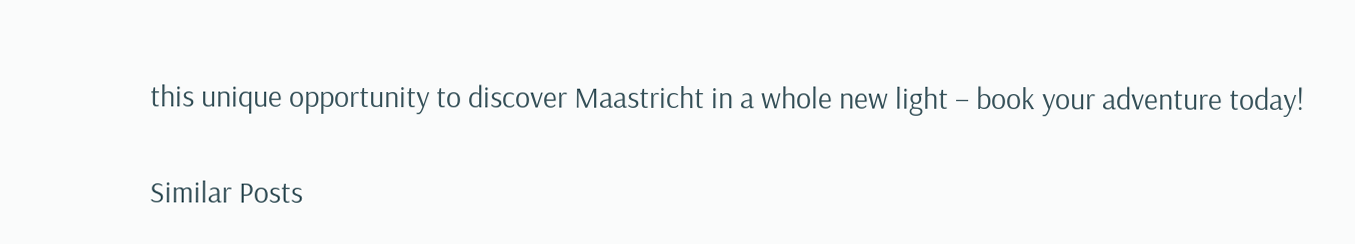this unique opportunity to discover Maastricht in a whole new light – book your adventure today!

Similar Posts